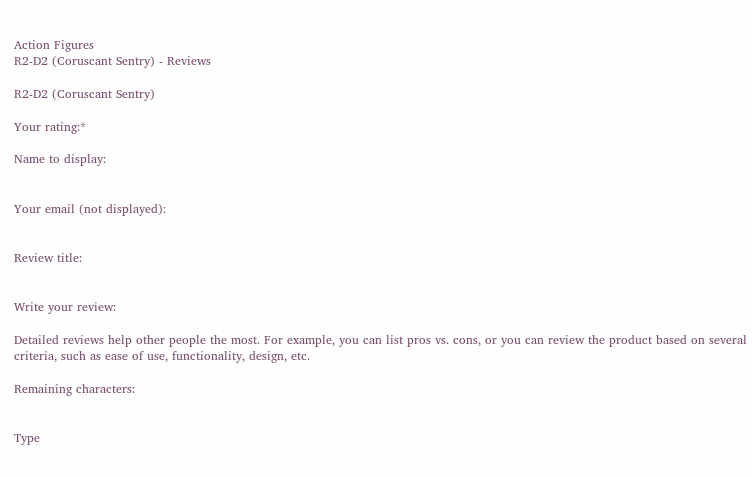Action Figures
R2-D2 (Coruscant Sentry) - Reviews

R2-D2 (Coruscant Sentry)

Your rating:*

Name to display:


Your email (not displayed):


Review title:


Write your review:

Detailed reviews help other people the most. For example, you can list pros vs. cons, or you can review the product based on several criteria, such as ease of use, functionality, design, etc.

Remaining characters:


Type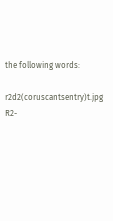the following words:

r2d2(coruscantsentry)t.jpg R2-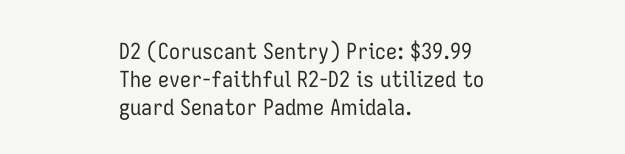D2 (Coruscant Sentry) Price: $39.99
The ever-faithful R2-D2 is utilized to guard Senator Padme Amidala.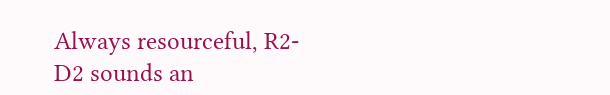Always resourceful, R2-D2 sounds an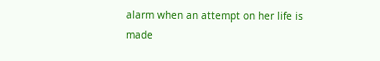alarm when an attempt on her life is made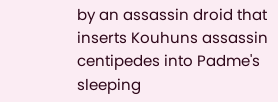by an assassin droid that inserts Kouhuns assassin centipedes into Padme's sleeping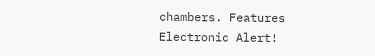chambers. Features Electronic Alert!